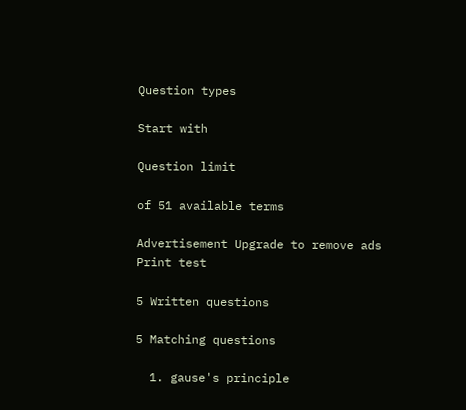Question types

Start with

Question limit

of 51 available terms

Advertisement Upgrade to remove ads
Print test

5 Written questions

5 Matching questions

  1. gause's principle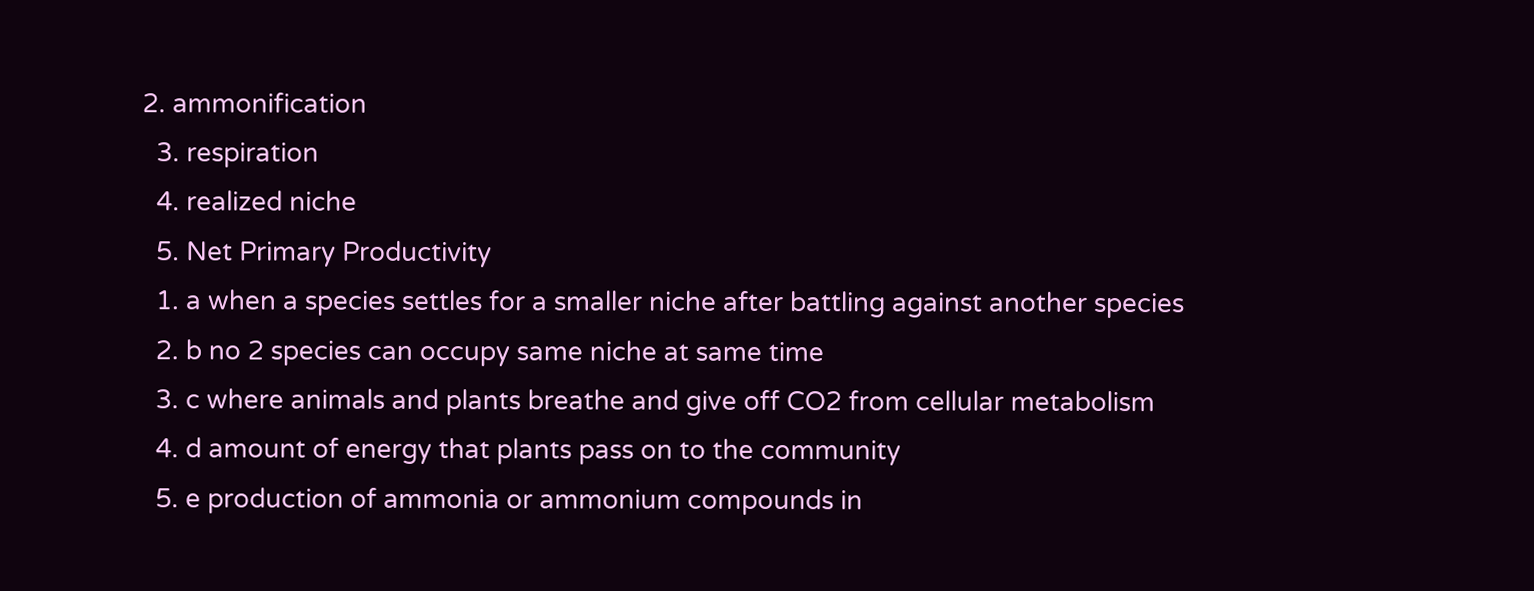2. ammonification
  3. respiration
  4. realized niche
  5. Net Primary Productivity
  1. a when a species settles for a smaller niche after battling against another species
  2. b no 2 species can occupy same niche at same time
  3. c where animals and plants breathe and give off CO2 from cellular metabolism
  4. d amount of energy that plants pass on to the community
  5. e production of ammonia or ammonium compounds in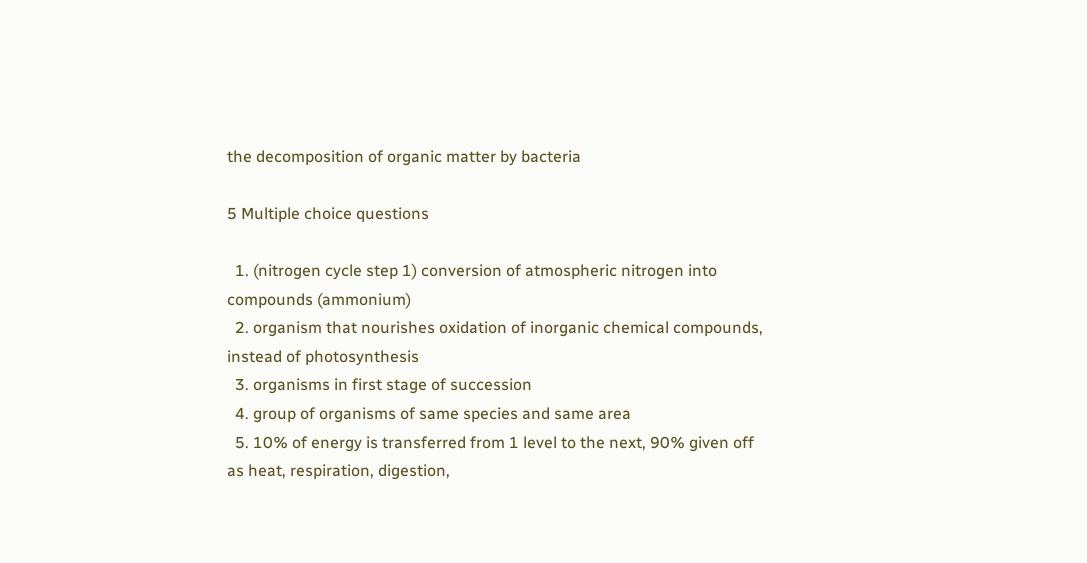the decomposition of organic matter by bacteria

5 Multiple choice questions

  1. (nitrogen cycle step 1) conversion of atmospheric nitrogen into compounds (ammonium)
  2. organism that nourishes oxidation of inorganic chemical compounds, instead of photosynthesis
  3. organisms in first stage of succession
  4. group of organisms of same species and same area
  5. 10% of energy is transferred from 1 level to the next, 90% given off as heat, respiration, digestion,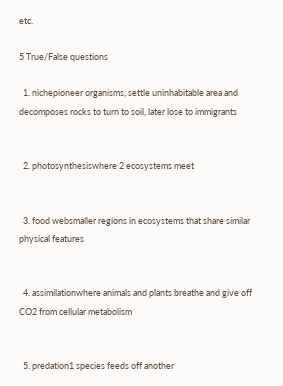etc.

5 True/False questions

  1. nichepioneer organisms, settle uninhabitable area and decomposes rocks to turn to soil, later lose to immigrants


  2. photosynthesiswhere 2 ecosystems meet


  3. food websmaller regions in ecosystems that share similar physical features


  4. assimilationwhere animals and plants breathe and give off CO2 from cellular metabolism


  5. predation1 species feeds off another